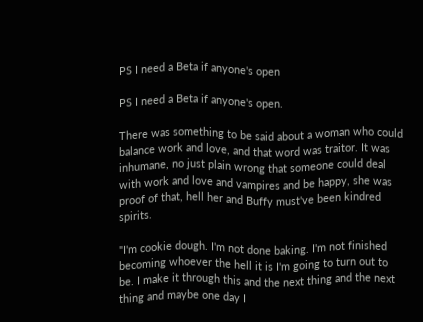PS I need a Beta if anyone's open

PS I need a Beta if anyone's open.

There was something to be said about a woman who could balance work and love, and that word was traitor. It was inhumane, no just plain wrong that someone could deal with work and love and vampires and be happy, she was proof of that, hell her and Buffy must've been kindred spirits.

"I'm cookie dough. I'm not done baking. I'm not finished becoming whoever the hell it is I'm going to turn out to be. I make it through this and the next thing and the next thing and maybe one day I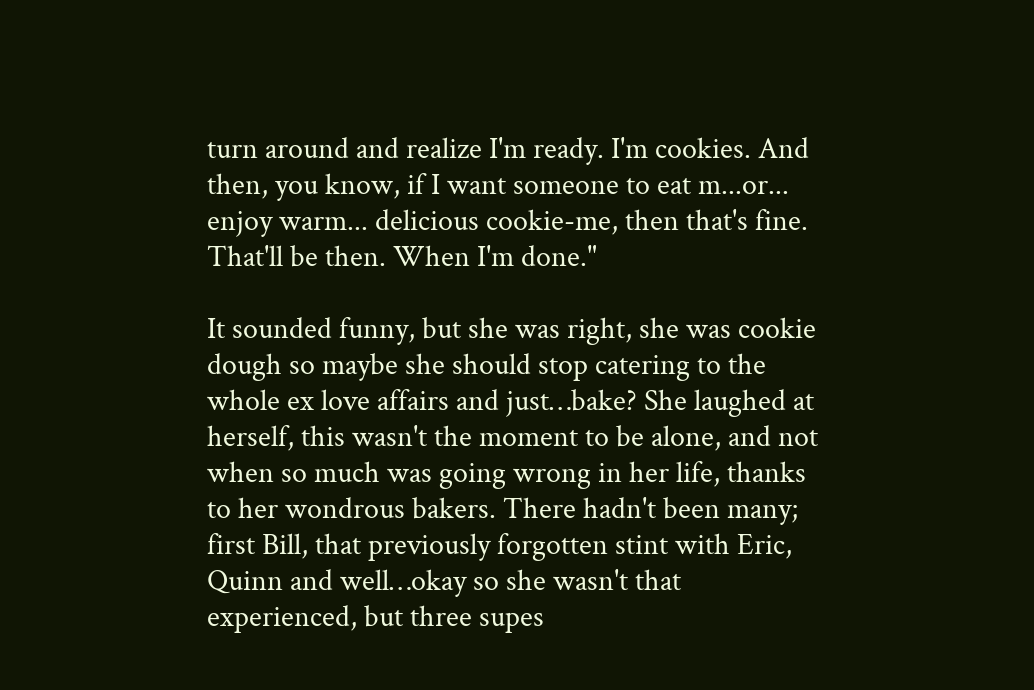turn around and realize I'm ready. I'm cookies. And then, you know, if I want someone to eat m...or... enjoy warm... delicious cookie-me, then that's fine. That'll be then. When I'm done."

It sounded funny, but she was right, she was cookie dough so maybe she should stop catering to the whole ex love affairs and just…bake? She laughed at herself, this wasn't the moment to be alone, and not when so much was going wrong in her life, thanks to her wondrous bakers. There hadn't been many; first Bill, that previously forgotten stint with Eric, Quinn and well…okay so she wasn't that experienced, but three supes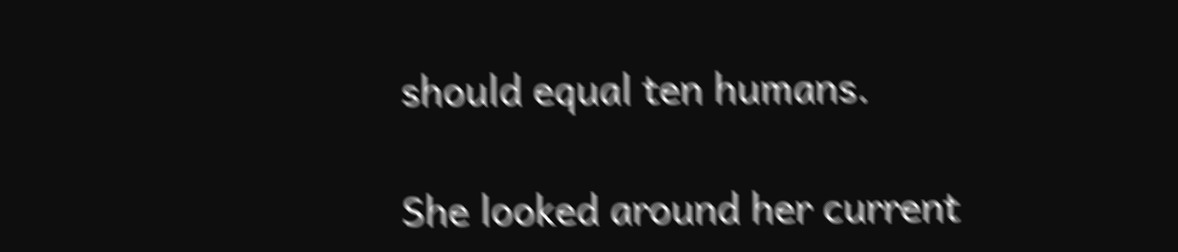should equal ten humans.

She looked around her current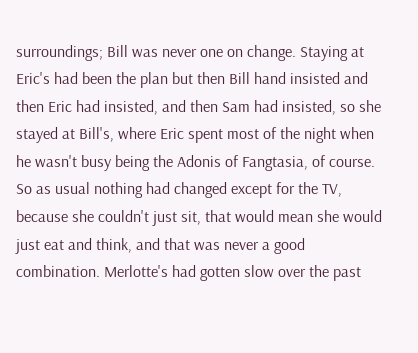surroundings; Bill was never one on change. Staying at Eric's had been the plan but then Bill hand insisted and then Eric had insisted, and then Sam had insisted, so she stayed at Bill's, where Eric spent most of the night when he wasn't busy being the Adonis of Fangtasia, of course. So as usual nothing had changed except for the TV, because she couldn't just sit, that would mean she would just eat and think, and that was never a good combination. Merlotte's had gotten slow over the past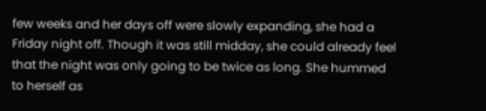few weeks and her days off were slowly expanding, she had a Friday night off. Though it was still midday, she could already feel that the night was only going to be twice as long. She hummed to herself as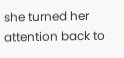she turned her attention back to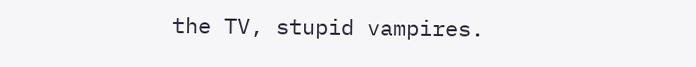the TV, stupid vampires.